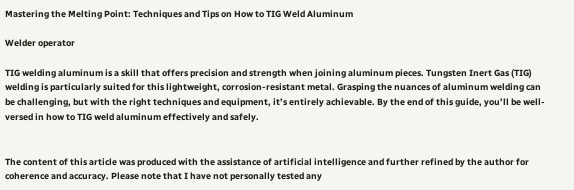Mastering the Melting Point: Techniques and Tips on How to TIG Weld Aluminum

Welder operator

TIG welding aluminum is a skill that offers precision and strength when joining aluminum pieces. Tungsten Inert Gas (TIG) welding is particularly suited for this lightweight, corrosion-resistant metal. Grasping the nuances of aluminum welding can be challenging, but with the right techniques and equipment, it’s entirely achievable. By the end of this guide, you’ll be well-versed in how to TIG weld aluminum effectively and safely.


The content of this article was produced with the assistance of artificial intelligence and further refined by the author for coherence and accuracy. Please note that I have not personally tested any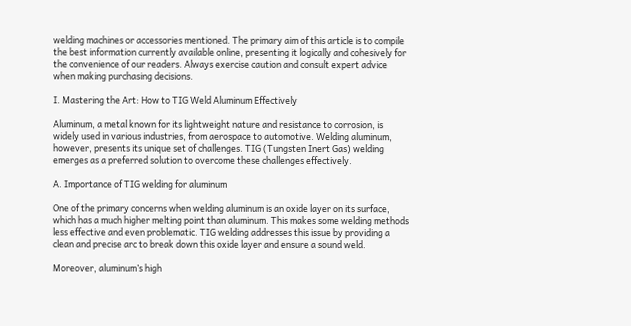welding machines or accessories mentioned. The primary aim of this article is to compile the best information currently available online, presenting it logically and cohesively for the convenience of our readers. Always exercise caution and consult expert advice when making purchasing decisions.

I. Mastering the Art: How to TIG Weld Aluminum Effectively

Aluminum, a metal known for its lightweight nature and resistance to corrosion, is widely used in various industries, from aerospace to automotive. Welding aluminum, however, presents its unique set of challenges. TIG (Tungsten Inert Gas) welding emerges as a preferred solution to overcome these challenges effectively.

A. Importance of TIG welding for aluminum

One of the primary concerns when welding aluminum is an oxide layer on its surface, which has a much higher melting point than aluminum. This makes some welding methods less effective and even problematic. TIG welding addresses this issue by providing a clean and precise arc to break down this oxide layer and ensure a sound weld.

Moreover, aluminum’s high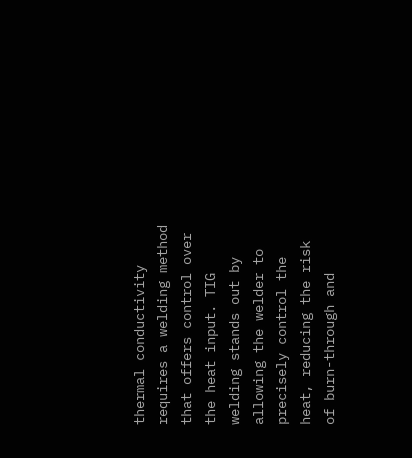thermal conductivity requires a welding method that offers control over the heat input. TIG welding stands out by allowing the welder to precisely control the heat, reducing the risk of burn-through and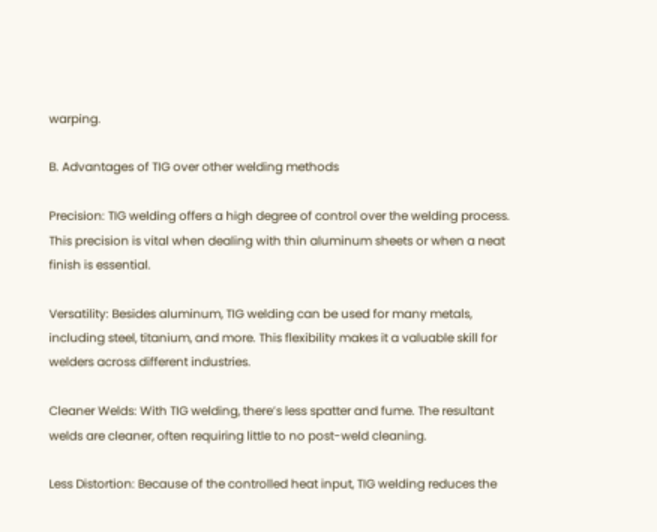warping.

B. Advantages of TIG over other welding methods

Precision: TIG welding offers a high degree of control over the welding process. This precision is vital when dealing with thin aluminum sheets or when a neat finish is essential.

Versatility: Besides aluminum, TIG welding can be used for many metals, including steel, titanium, and more. This flexibility makes it a valuable skill for welders across different industries.

Cleaner Welds: With TIG welding, there’s less spatter and fume. The resultant welds are cleaner, often requiring little to no post-weld cleaning.

Less Distortion: Because of the controlled heat input, TIG welding reduces the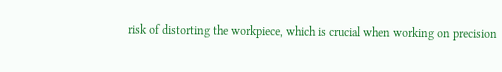risk of distorting the workpiece, which is crucial when working on precision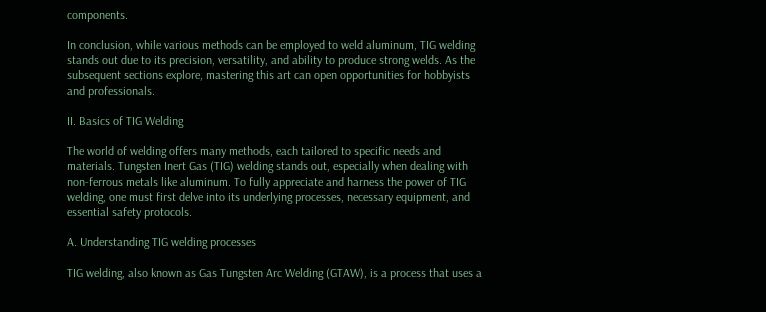components.

In conclusion, while various methods can be employed to weld aluminum, TIG welding stands out due to its precision, versatility, and ability to produce strong welds. As the subsequent sections explore, mastering this art can open opportunities for hobbyists and professionals.

II. Basics of TIG Welding

The world of welding offers many methods, each tailored to specific needs and materials. Tungsten Inert Gas (TIG) welding stands out, especially when dealing with non-ferrous metals like aluminum. To fully appreciate and harness the power of TIG welding, one must first delve into its underlying processes, necessary equipment, and essential safety protocols.

A. Understanding TIG welding processes

TIG welding, also known as Gas Tungsten Arc Welding (GTAW), is a process that uses a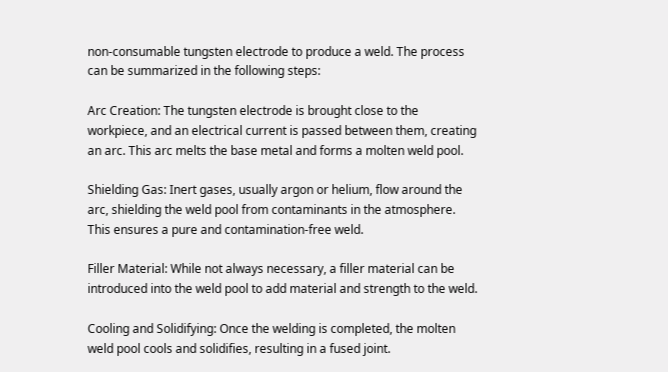non-consumable tungsten electrode to produce a weld. The process can be summarized in the following steps:

Arc Creation: The tungsten electrode is brought close to the workpiece, and an electrical current is passed between them, creating an arc. This arc melts the base metal and forms a molten weld pool.

Shielding Gas: Inert gases, usually argon or helium, flow around the arc, shielding the weld pool from contaminants in the atmosphere. This ensures a pure and contamination-free weld.

Filler Material: While not always necessary, a filler material can be introduced into the weld pool to add material and strength to the weld.

Cooling and Solidifying: Once the welding is completed, the molten weld pool cools and solidifies, resulting in a fused joint.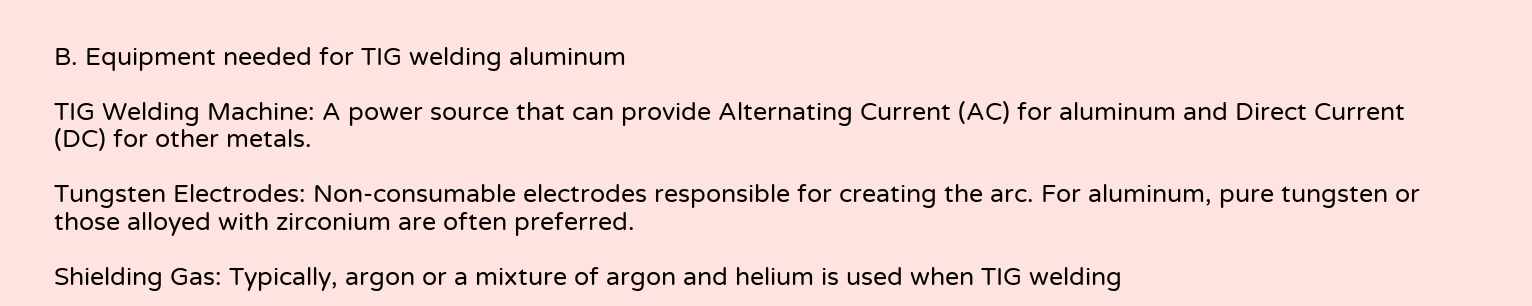B. Equipment needed for TIG welding aluminum

TIG Welding Machine: A power source that can provide Alternating Current (AC) for aluminum and Direct Current (DC) for other metals.

Tungsten Electrodes: Non-consumable electrodes responsible for creating the arc. For aluminum, pure tungsten or those alloyed with zirconium are often preferred.

Shielding Gas: Typically, argon or a mixture of argon and helium is used when TIG welding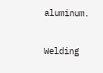aluminum.

Welding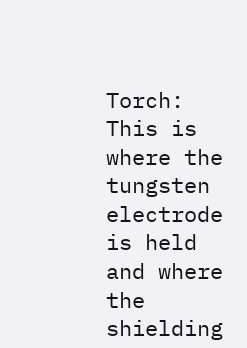Torch: This is where the tungsten electrode is held and where the shielding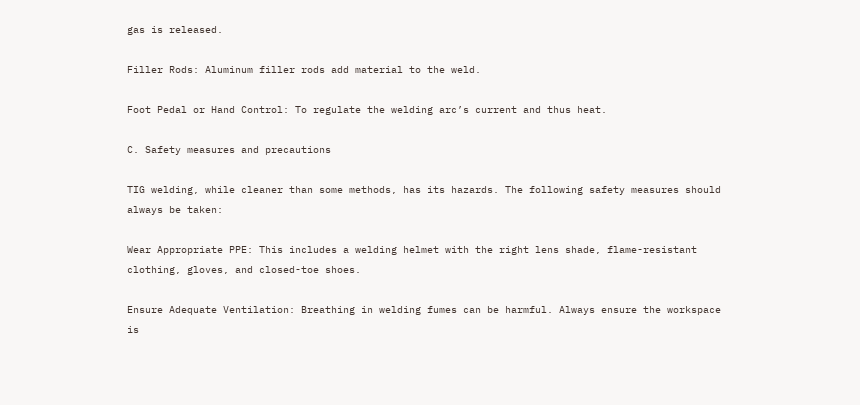gas is released.

Filler Rods: Aluminum filler rods add material to the weld.

Foot Pedal or Hand Control: To regulate the welding arc’s current and thus heat.

C. Safety measures and precautions

TIG welding, while cleaner than some methods, has its hazards. The following safety measures should always be taken:

Wear Appropriate PPE: This includes a welding helmet with the right lens shade, flame-resistant clothing, gloves, and closed-toe shoes.

Ensure Adequate Ventilation: Breathing in welding fumes can be harmful. Always ensure the workspace is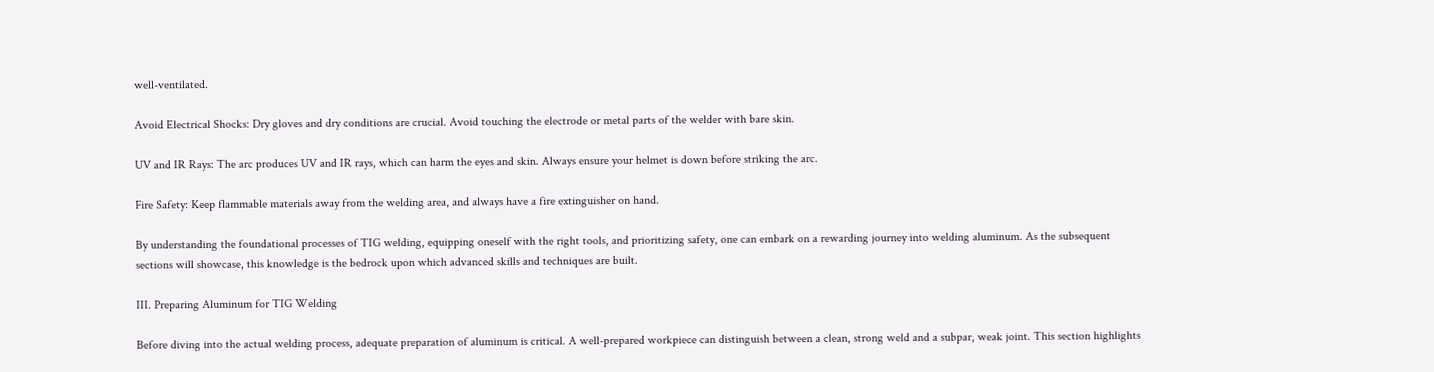well-ventilated.

Avoid Electrical Shocks: Dry gloves and dry conditions are crucial. Avoid touching the electrode or metal parts of the welder with bare skin.

UV and IR Rays: The arc produces UV and IR rays, which can harm the eyes and skin. Always ensure your helmet is down before striking the arc.

Fire Safety: Keep flammable materials away from the welding area, and always have a fire extinguisher on hand.

By understanding the foundational processes of TIG welding, equipping oneself with the right tools, and prioritizing safety, one can embark on a rewarding journey into welding aluminum. As the subsequent sections will showcase, this knowledge is the bedrock upon which advanced skills and techniques are built.

III. Preparing Aluminum for TIG Welding

Before diving into the actual welding process, adequate preparation of aluminum is critical. A well-prepared workpiece can distinguish between a clean, strong weld and a subpar, weak joint. This section highlights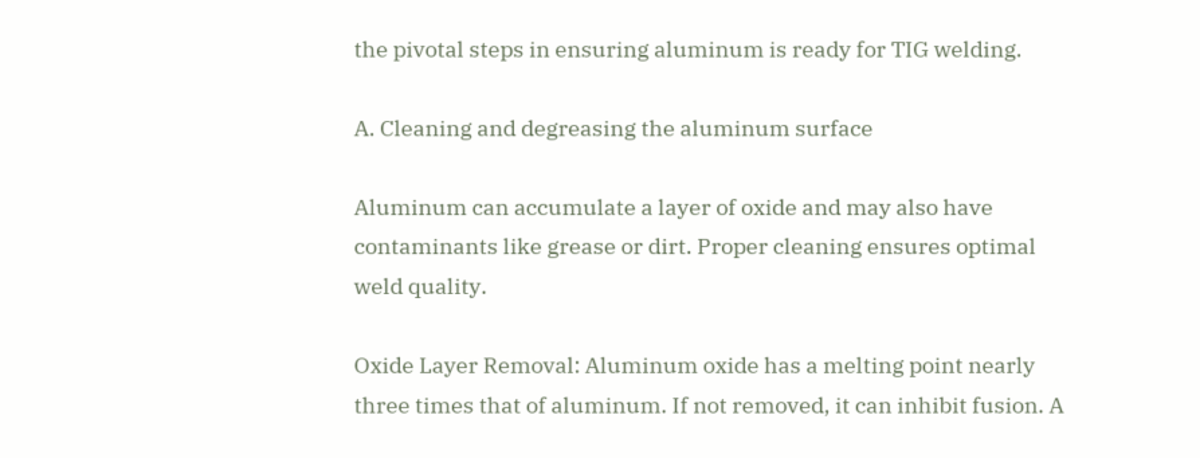the pivotal steps in ensuring aluminum is ready for TIG welding.

A. Cleaning and degreasing the aluminum surface

Aluminum can accumulate a layer of oxide and may also have contaminants like grease or dirt. Proper cleaning ensures optimal weld quality.

Oxide Layer Removal: Aluminum oxide has a melting point nearly three times that of aluminum. If not removed, it can inhibit fusion. A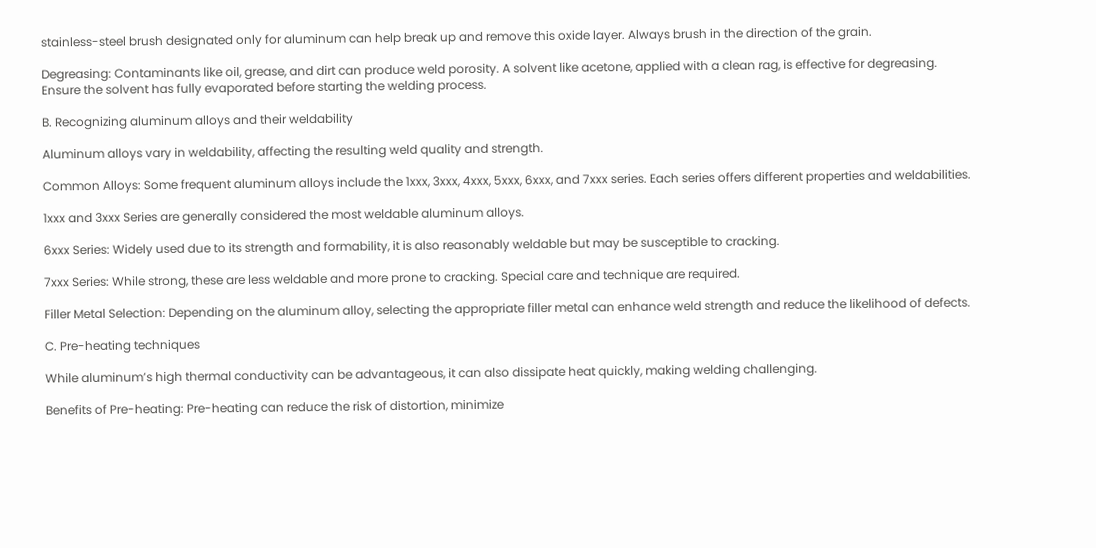stainless-steel brush designated only for aluminum can help break up and remove this oxide layer. Always brush in the direction of the grain.

Degreasing: Contaminants like oil, grease, and dirt can produce weld porosity. A solvent like acetone, applied with a clean rag, is effective for degreasing. Ensure the solvent has fully evaporated before starting the welding process.

B. Recognizing aluminum alloys and their weldability

Aluminum alloys vary in weldability, affecting the resulting weld quality and strength.

Common Alloys: Some frequent aluminum alloys include the 1xxx, 3xxx, 4xxx, 5xxx, 6xxx, and 7xxx series. Each series offers different properties and weldabilities.

1xxx and 3xxx Series are generally considered the most weldable aluminum alloys.

6xxx Series: Widely used due to its strength and formability, it is also reasonably weldable but may be susceptible to cracking.

7xxx Series: While strong, these are less weldable and more prone to cracking. Special care and technique are required.

Filler Metal Selection: Depending on the aluminum alloy, selecting the appropriate filler metal can enhance weld strength and reduce the likelihood of defects.

C. Pre-heating techniques

While aluminum’s high thermal conductivity can be advantageous, it can also dissipate heat quickly, making welding challenging.

Benefits of Pre-heating: Pre-heating can reduce the risk of distortion, minimize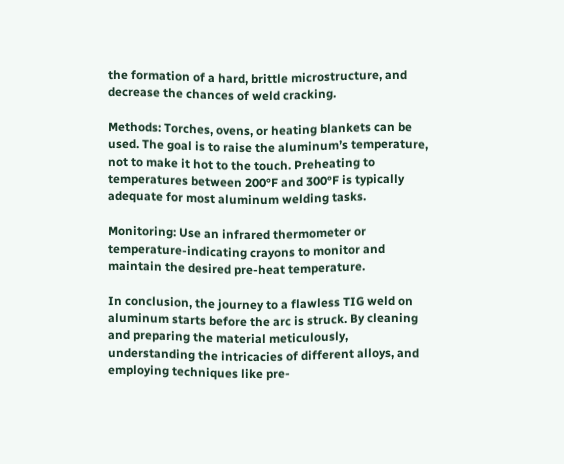the formation of a hard, brittle microstructure, and decrease the chances of weld cracking.

Methods: Torches, ovens, or heating blankets can be used. The goal is to raise the aluminum’s temperature, not to make it hot to the touch. Preheating to temperatures between 200°F and 300°F is typically adequate for most aluminum welding tasks.

Monitoring: Use an infrared thermometer or temperature-indicating crayons to monitor and maintain the desired pre-heat temperature.

In conclusion, the journey to a flawless TIG weld on aluminum starts before the arc is struck. By cleaning and preparing the material meticulously, understanding the intricacies of different alloys, and employing techniques like pre-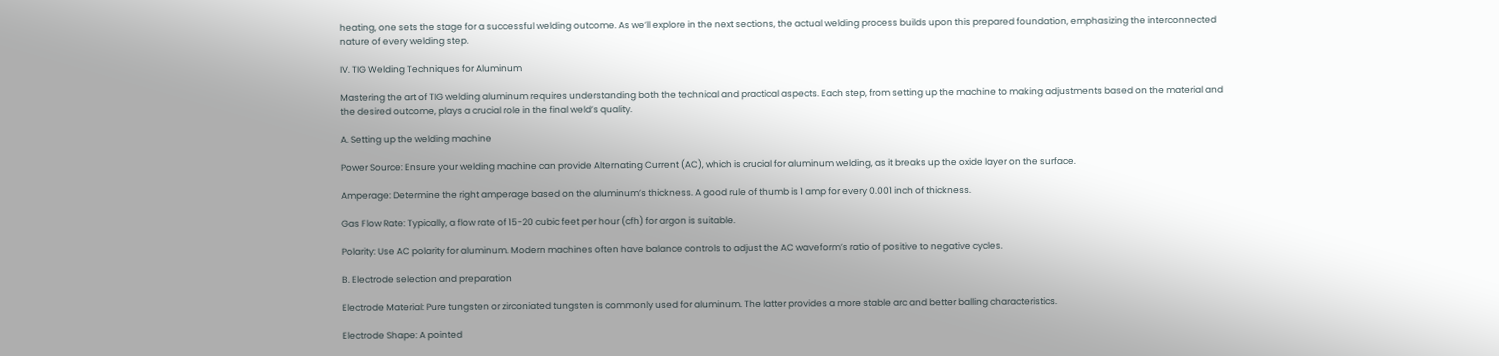heating, one sets the stage for a successful welding outcome. As we’ll explore in the next sections, the actual welding process builds upon this prepared foundation, emphasizing the interconnected nature of every welding step.

IV. TIG Welding Techniques for Aluminum

Mastering the art of TIG welding aluminum requires understanding both the technical and practical aspects. Each step, from setting up the machine to making adjustments based on the material and the desired outcome, plays a crucial role in the final weld’s quality.

A. Setting up the welding machine

Power Source: Ensure your welding machine can provide Alternating Current (AC), which is crucial for aluminum welding, as it breaks up the oxide layer on the surface.

Amperage: Determine the right amperage based on the aluminum’s thickness. A good rule of thumb is 1 amp for every 0.001 inch of thickness.

Gas Flow Rate: Typically, a flow rate of 15-20 cubic feet per hour (cfh) for argon is suitable.

Polarity: Use AC polarity for aluminum. Modern machines often have balance controls to adjust the AC waveform’s ratio of positive to negative cycles.

B. Electrode selection and preparation

Electrode Material: Pure tungsten or zirconiated tungsten is commonly used for aluminum. The latter provides a more stable arc and better balling characteristics.

Electrode Shape: A pointed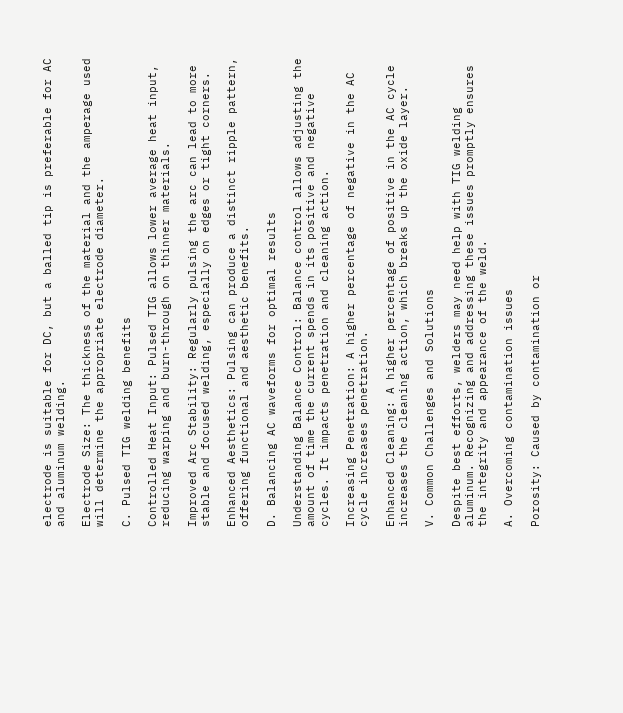electrode is suitable for DC, but a balled tip is preferable for AC and aluminum welding.

Electrode Size: The thickness of the material and the amperage used will determine the appropriate electrode diameter.

C. Pulsed TIG welding benefits

Controlled Heat Input: Pulsed TIG allows lower average heat input, reducing warping and burn-through on thinner materials.

Improved Arc Stability: Regularly pulsing the arc can lead to more stable and focused welding, especially on edges or tight corners.

Enhanced Aesthetics: Pulsing can produce a distinct ripple pattern, offering functional and aesthetic benefits.

D. Balancing AC waveforms for optimal results

Understanding Balance Control: Balance control allows adjusting the amount of time the current spends in its positive and negative cycles. It impacts penetration and cleaning action.

Increasing Penetration: A higher percentage of negative in the AC cycle increases penetration.

Enhanced Cleaning: A higher percentage of positive in the AC cycle increases the cleaning action, which breaks up the oxide layer.

V. Common Challenges and Solutions

Despite best efforts, welders may need help with TIG welding aluminum. Recognizing and addressing these issues promptly ensures the integrity and appearance of the weld.

A. Overcoming contamination issues

Porosity: Caused by contamination or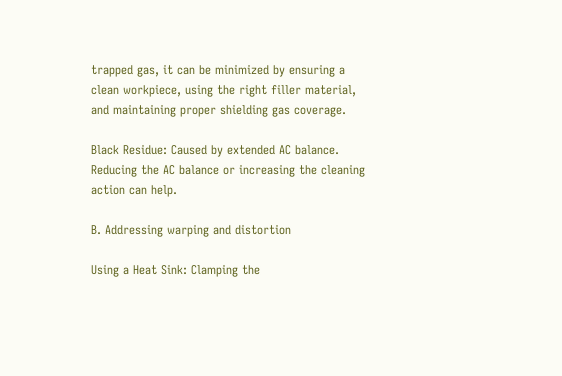trapped gas, it can be minimized by ensuring a clean workpiece, using the right filler material, and maintaining proper shielding gas coverage.

Black Residue: Caused by extended AC balance. Reducing the AC balance or increasing the cleaning action can help.

B. Addressing warping and distortion

Using a Heat Sink: Clamping the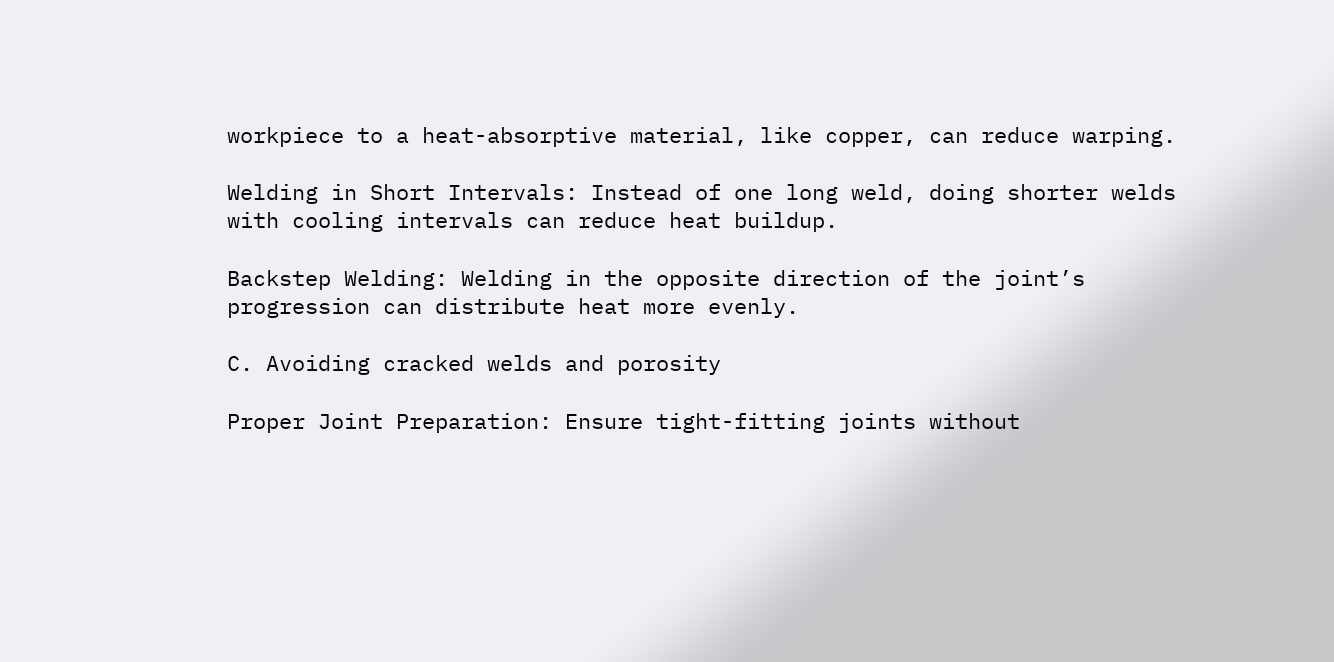workpiece to a heat-absorptive material, like copper, can reduce warping.

Welding in Short Intervals: Instead of one long weld, doing shorter welds with cooling intervals can reduce heat buildup.

Backstep Welding: Welding in the opposite direction of the joint’s progression can distribute heat more evenly.

C. Avoiding cracked welds and porosity

Proper Joint Preparation: Ensure tight-fitting joints without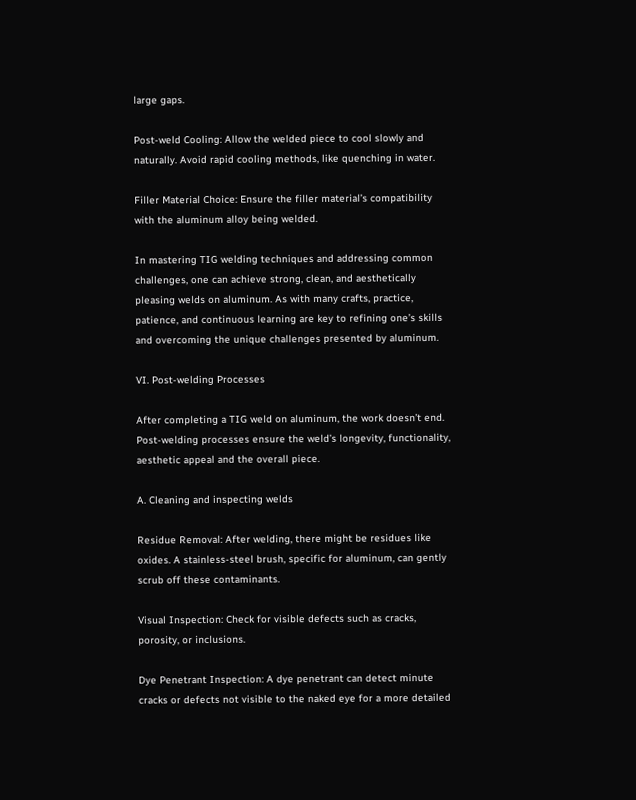large gaps.

Post-weld Cooling: Allow the welded piece to cool slowly and naturally. Avoid rapid cooling methods, like quenching in water.

Filler Material Choice: Ensure the filler material’s compatibility with the aluminum alloy being welded.

In mastering TIG welding techniques and addressing common challenges, one can achieve strong, clean, and aesthetically pleasing welds on aluminum. As with many crafts, practice, patience, and continuous learning are key to refining one’s skills and overcoming the unique challenges presented by aluminum.

VI. Post-welding Processes

After completing a TIG weld on aluminum, the work doesn’t end. Post-welding processes ensure the weld’s longevity, functionality, aesthetic appeal and the overall piece.

A. Cleaning and inspecting welds

Residue Removal: After welding, there might be residues like oxides. A stainless-steel brush, specific for aluminum, can gently scrub off these contaminants.

Visual Inspection: Check for visible defects such as cracks, porosity, or inclusions.

Dye Penetrant Inspection: A dye penetrant can detect minute cracks or defects not visible to the naked eye for a more detailed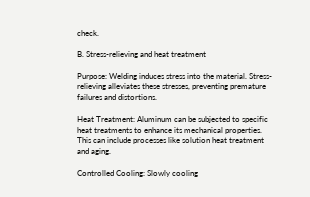check.

B. Stress-relieving and heat treatment

Purpose: Welding induces stress into the material. Stress-relieving alleviates these stresses, preventing premature failures and distortions.

Heat Treatment: Aluminum can be subjected to specific heat treatments to enhance its mechanical properties. This can include processes like solution heat treatment and aging.

Controlled Cooling: Slowly cooling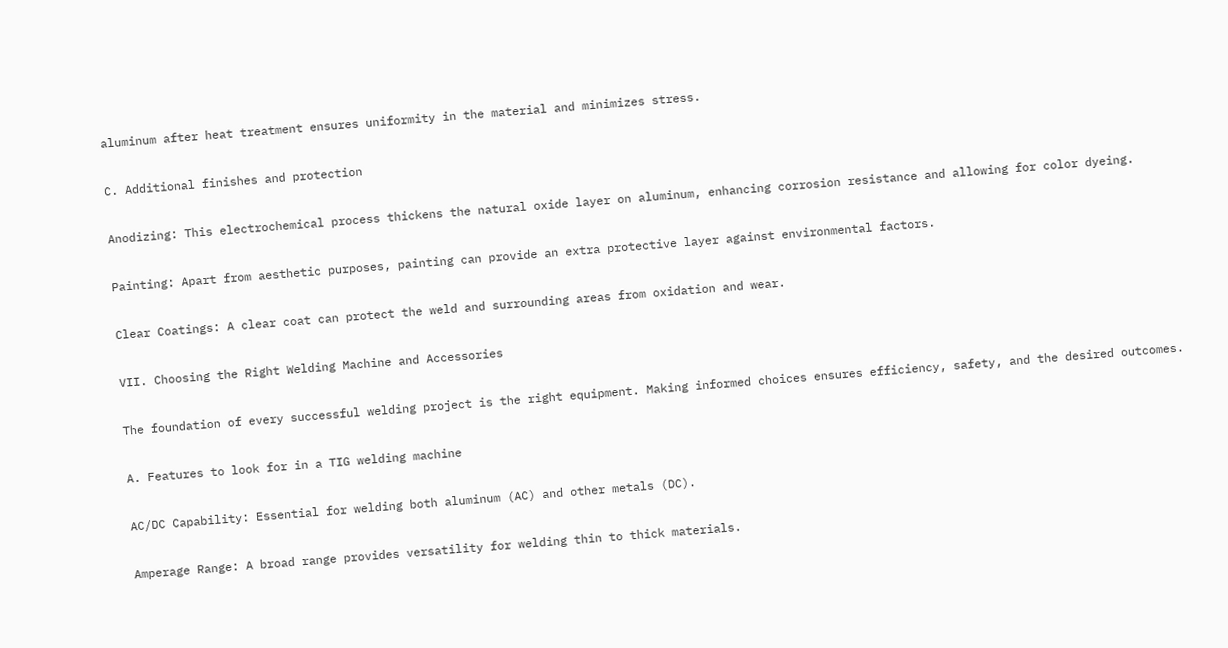aluminum after heat treatment ensures uniformity in the material and minimizes stress.

C. Additional finishes and protection

Anodizing: This electrochemical process thickens the natural oxide layer on aluminum, enhancing corrosion resistance and allowing for color dyeing.

Painting: Apart from aesthetic purposes, painting can provide an extra protective layer against environmental factors.

Clear Coatings: A clear coat can protect the weld and surrounding areas from oxidation and wear.

VII. Choosing the Right Welding Machine and Accessories

The foundation of every successful welding project is the right equipment. Making informed choices ensures efficiency, safety, and the desired outcomes.

A. Features to look for in a TIG welding machine

AC/DC Capability: Essential for welding both aluminum (AC) and other metals (DC).

Amperage Range: A broad range provides versatility for welding thin to thick materials.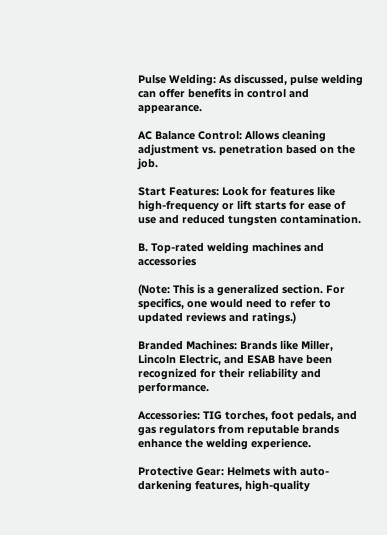Pulse Welding: As discussed, pulse welding can offer benefits in control and appearance.

AC Balance Control: Allows cleaning adjustment vs. penetration based on the job.

Start Features: Look for features like high-frequency or lift starts for ease of use and reduced tungsten contamination.

B. Top-rated welding machines and accessories

(Note: This is a generalized section. For specifics, one would need to refer to updated reviews and ratings.)

Branded Machines: Brands like Miller, Lincoln Electric, and ESAB have been recognized for their reliability and performance.

Accessories: TIG torches, foot pedals, and gas regulators from reputable brands enhance the welding experience.

Protective Gear: Helmets with auto-darkening features, high-quality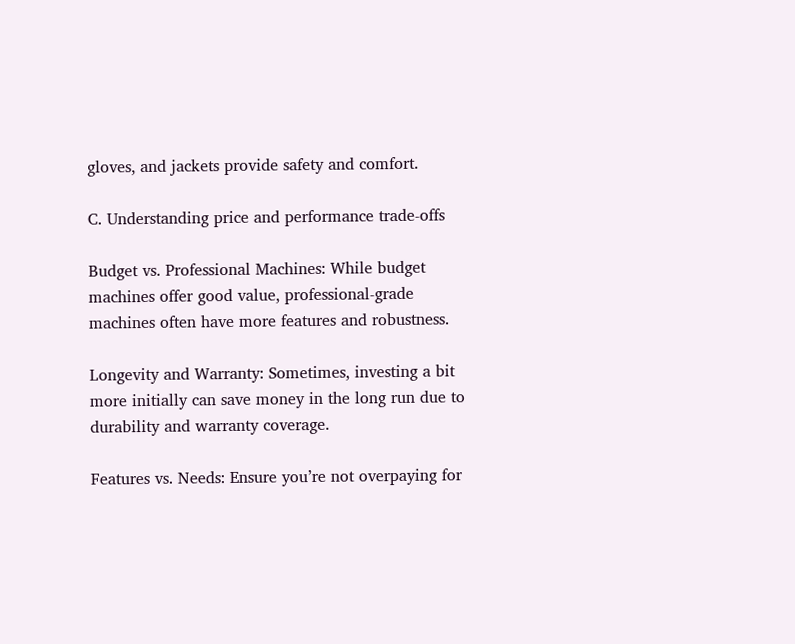gloves, and jackets provide safety and comfort.

C. Understanding price and performance trade-offs

Budget vs. Professional Machines: While budget machines offer good value, professional-grade machines often have more features and robustness.

Longevity and Warranty: Sometimes, investing a bit more initially can save money in the long run due to durability and warranty coverage.

Features vs. Needs: Ensure you’re not overpaying for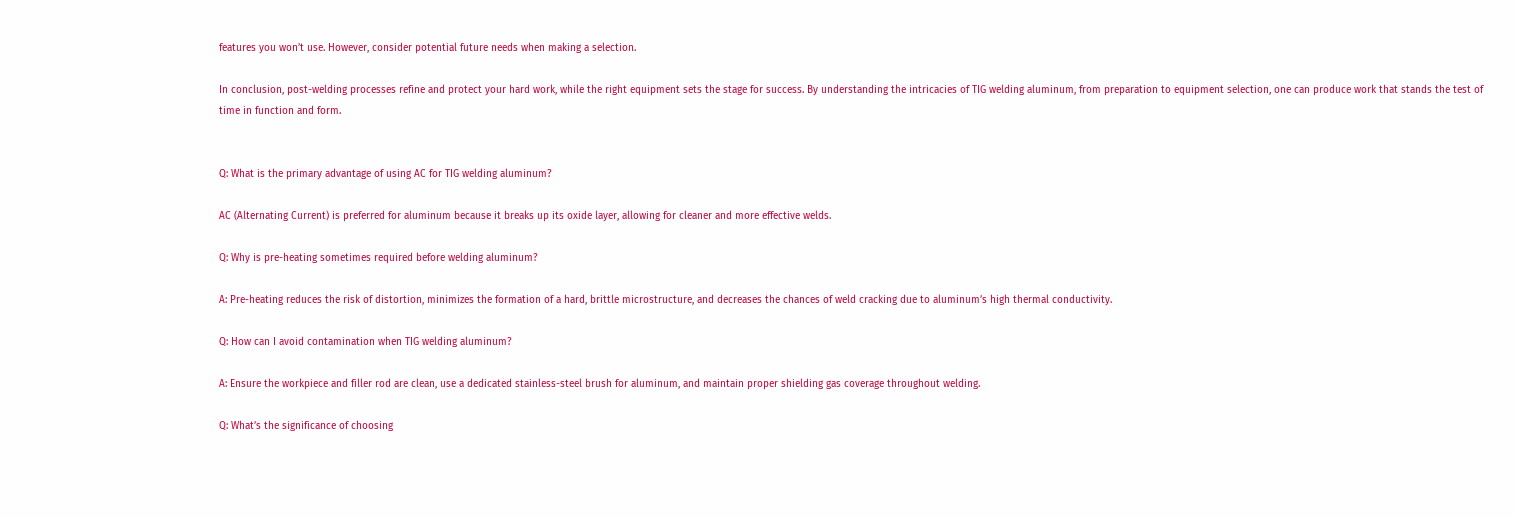features you won’t use. However, consider potential future needs when making a selection.

In conclusion, post-welding processes refine and protect your hard work, while the right equipment sets the stage for success. By understanding the intricacies of TIG welding aluminum, from preparation to equipment selection, one can produce work that stands the test of time in function and form.


Q: What is the primary advantage of using AC for TIG welding aluminum?

AC (Alternating Current) is preferred for aluminum because it breaks up its oxide layer, allowing for cleaner and more effective welds.

Q: Why is pre-heating sometimes required before welding aluminum?

A: Pre-heating reduces the risk of distortion, minimizes the formation of a hard, brittle microstructure, and decreases the chances of weld cracking due to aluminum’s high thermal conductivity.

Q: How can I avoid contamination when TIG welding aluminum?

A: Ensure the workpiece and filler rod are clean, use a dedicated stainless-steel brush for aluminum, and maintain proper shielding gas coverage throughout welding.

Q: What’s the significance of choosing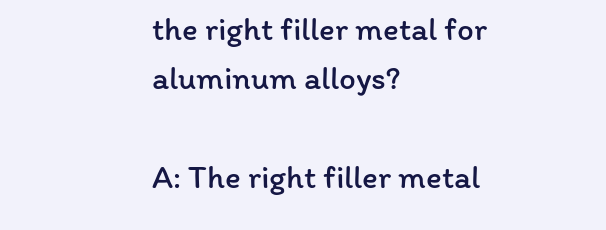the right filler metal for aluminum alloys?

A: The right filler metal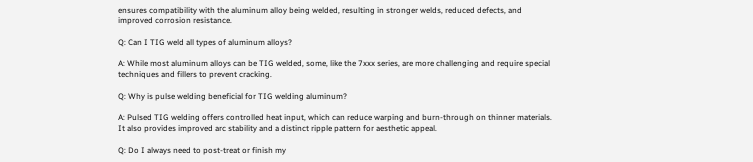ensures compatibility with the aluminum alloy being welded, resulting in stronger welds, reduced defects, and improved corrosion resistance.

Q: Can I TIG weld all types of aluminum alloys?

A: While most aluminum alloys can be TIG welded, some, like the 7xxx series, are more challenging and require special techniques and fillers to prevent cracking.

Q: Why is pulse welding beneficial for TIG welding aluminum?

A: Pulsed TIG welding offers controlled heat input, which can reduce warping and burn-through on thinner materials. It also provides improved arc stability and a distinct ripple pattern for aesthetic appeal.

Q: Do I always need to post-treat or finish my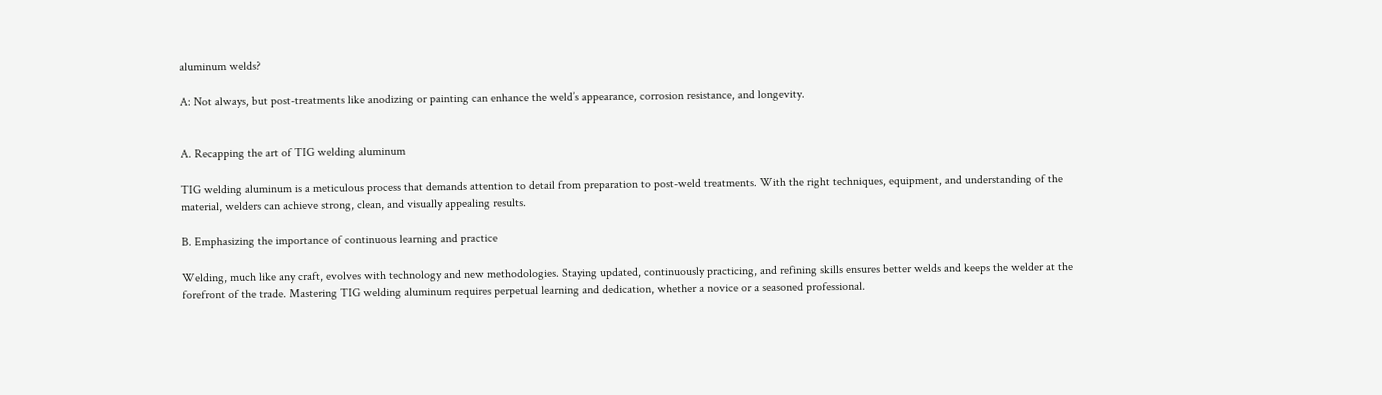aluminum welds?

A: Not always, but post-treatments like anodizing or painting can enhance the weld’s appearance, corrosion resistance, and longevity.


A. Recapping the art of TIG welding aluminum

TIG welding aluminum is a meticulous process that demands attention to detail from preparation to post-weld treatments. With the right techniques, equipment, and understanding of the material, welders can achieve strong, clean, and visually appealing results.

B. Emphasizing the importance of continuous learning and practice

Welding, much like any craft, evolves with technology and new methodologies. Staying updated, continuously practicing, and refining skills ensures better welds and keeps the welder at the forefront of the trade. Mastering TIG welding aluminum requires perpetual learning and dedication, whether a novice or a seasoned professional.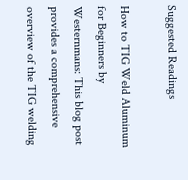Suggested Readings

How to TIG Weld Aluminum for Beginners by Westernmans: This blog post provides a comprehensive overview of the TIG welding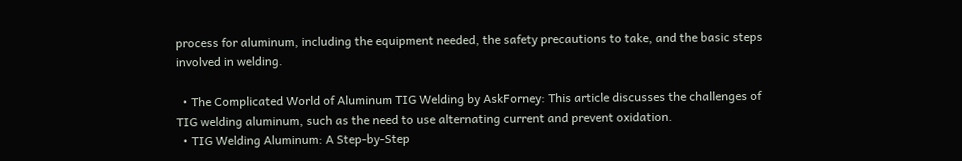process for aluminum, including the equipment needed, the safety precautions to take, and the basic steps involved in welding.

  • The Complicated World of Aluminum TIG Welding by AskForney: This article discusses the challenges of TIG welding aluminum, such as the need to use alternating current and prevent oxidation.
  • TIG Welding Aluminum: A Step-by-Step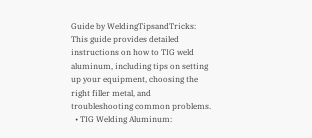Guide by WeldingTipsandTricks: This guide provides detailed instructions on how to TIG weld aluminum, including tips on setting up your equipment, choosing the right filler metal, and troubleshooting common problems.
  • TIG Welding Aluminum: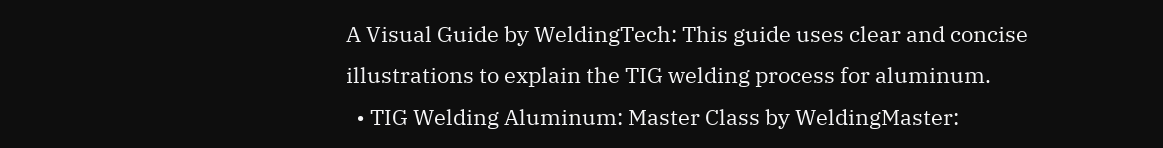A Visual Guide by WeldingTech: This guide uses clear and concise illustrations to explain the TIG welding process for aluminum.
  • TIG Welding Aluminum: Master Class by WeldingMaster: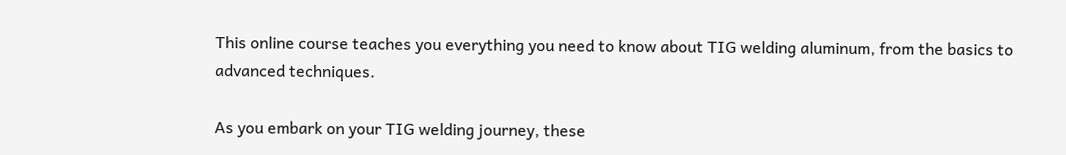This online course teaches you everything you need to know about TIG welding aluminum, from the basics to advanced techniques.

As you embark on your TIG welding journey, these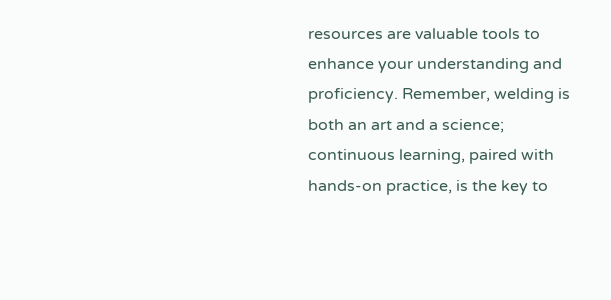resources are valuable tools to enhance your understanding and proficiency. Remember, welding is both an art and a science; continuous learning, paired with hands-on practice, is the key to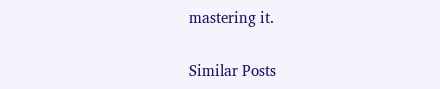mastering it.

Similar Posts